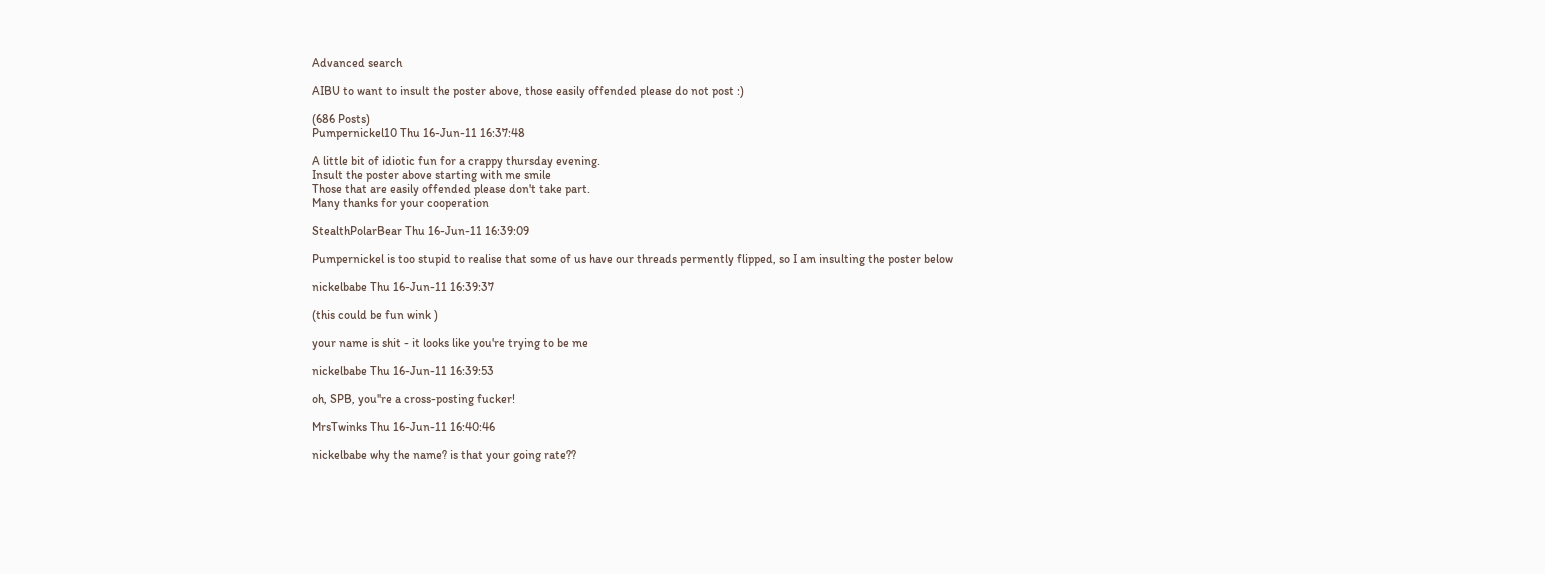Advanced search

AIBU to want to insult the poster above, those easily offended please do not post :)

(686 Posts)
Pumpernickel10 Thu 16-Jun-11 16:37:48

A little bit of idiotic fun for a crappy thursday evening.
Insult the poster above starting with me smile
Those that are easily offended please don't take part.
Many thanks for your cooperation

StealthPolarBear Thu 16-Jun-11 16:39:09

Pumpernickel is too stupid to realise that some of us have our threads permently flipped, so I am insulting the poster below

nickelbabe Thu 16-Jun-11 16:39:37

(this could be fun wink )

your name is shit - it looks like you're trying to be me

nickelbabe Thu 16-Jun-11 16:39:53

oh, SPB, you''re a cross-posting fucker!

MrsTwinks Thu 16-Jun-11 16:40:46

nickelbabe why the name? is that your going rate??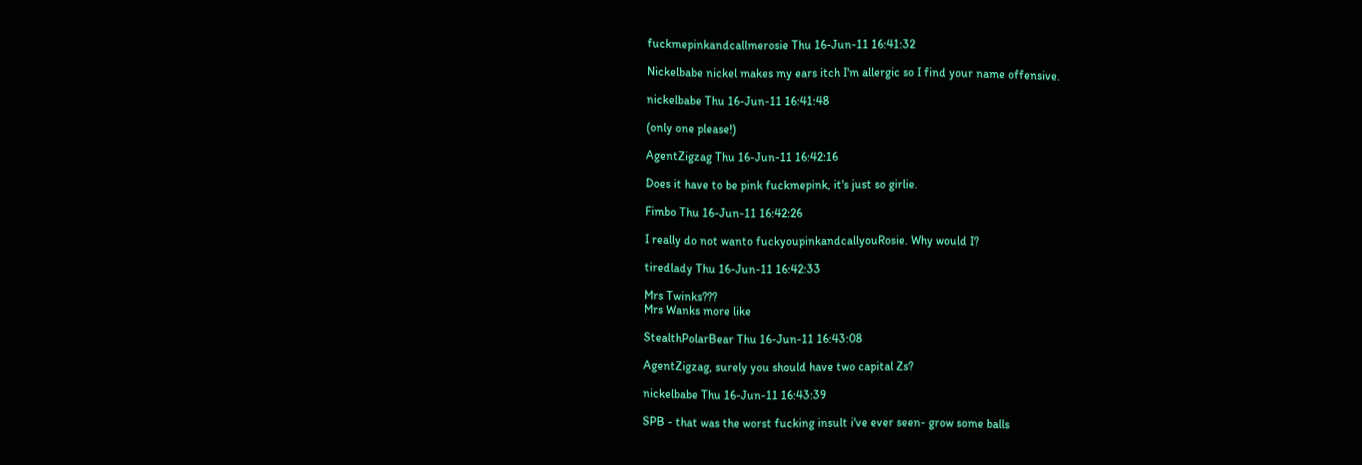fuckmepinkandcallmerosie Thu 16-Jun-11 16:41:32

Nickelbabe nickel makes my ears itch I'm allergic so I find your name offensive.

nickelbabe Thu 16-Jun-11 16:41:48

(only one please!)

AgentZigzag Thu 16-Jun-11 16:42:16

Does it have to be pink fuckmepink, it's just so girlie.

Fimbo Thu 16-Jun-11 16:42:26

I really do not wanto fuckyoupinkandcallyouRosie. Why would I?

tiredlady Thu 16-Jun-11 16:42:33

Mrs Twinks???
Mrs Wanks more like

StealthPolarBear Thu 16-Jun-11 16:43:08

AgentZigzag, surely you should have two capital Zs?

nickelbabe Thu 16-Jun-11 16:43:39

SPB - that was the worst fucking insult i've ever seen- grow some balls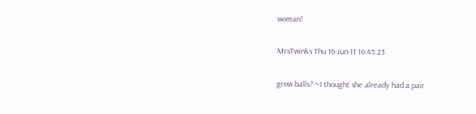woman!

MrsTwinks Thu 16-Jun-11 16:45:23

grow balls? ~I thought she already had a pair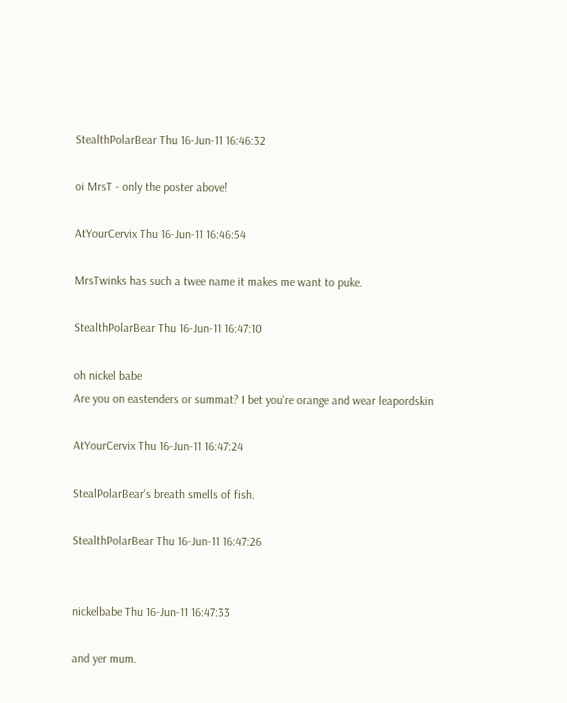StealthPolarBear Thu 16-Jun-11 16:46:32

oi MrsT - only the poster above!

AtYourCervix Thu 16-Jun-11 16:46:54

MrsTwinks has such a twee name it makes me want to puke.

StealthPolarBear Thu 16-Jun-11 16:47:10

oh nickel babe
Are you on eastenders or summat? I bet you're orange and wear leapordskin

AtYourCervix Thu 16-Jun-11 16:47:24

StealPolarBear's breath smells of fish.

StealthPolarBear Thu 16-Jun-11 16:47:26


nickelbabe Thu 16-Jun-11 16:47:33

and yer mum.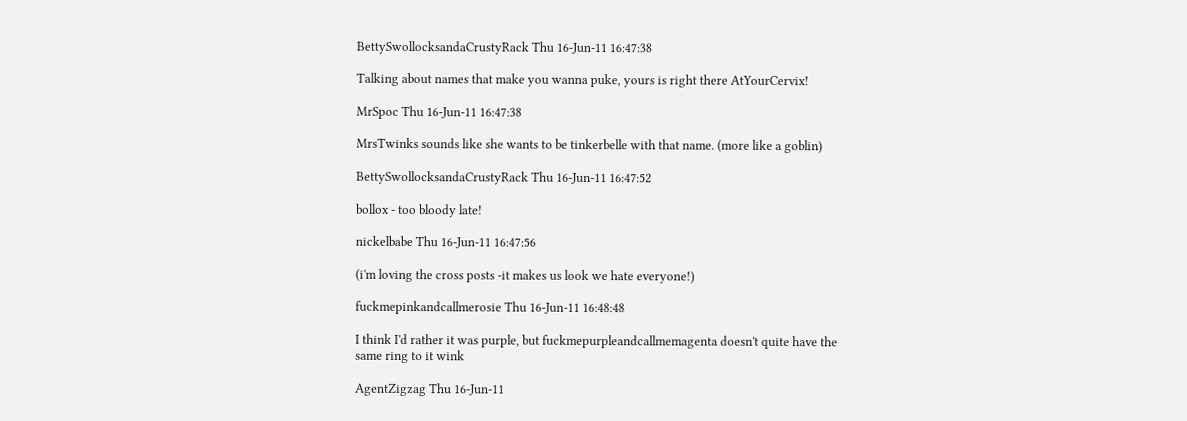BettySwollocksandaCrustyRack Thu 16-Jun-11 16:47:38

Talking about names that make you wanna puke, yours is right there AtYourCervix!

MrSpoc Thu 16-Jun-11 16:47:38

MrsTwinks sounds like she wants to be tinkerbelle with that name. (more like a goblin)

BettySwollocksandaCrustyRack Thu 16-Jun-11 16:47:52

bollox - too bloody late!

nickelbabe Thu 16-Jun-11 16:47:56

(i'm loving the cross posts -it makes us look we hate everyone!)

fuckmepinkandcallmerosie Thu 16-Jun-11 16:48:48

I think I'd rather it was purple, but fuckmepurpleandcallmemagenta doesn't quite have the same ring to it wink

AgentZigzag Thu 16-Jun-11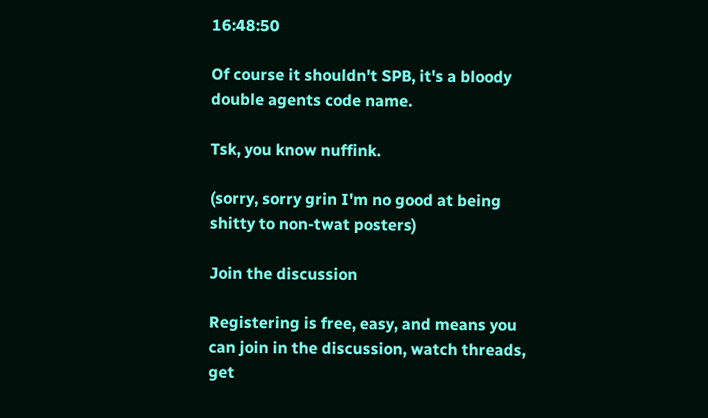16:48:50

Of course it shouldn't SPB, it's a bloody double agents code name.

Tsk, you know nuffink.

(sorry, sorry grin I'm no good at being shitty to non-twat posters)

Join the discussion

Registering is free, easy, and means you can join in the discussion, watch threads, get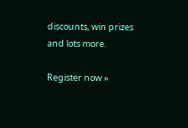discounts, win prizes and lots more.

Register now »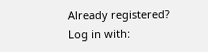Already registered? Log in with: